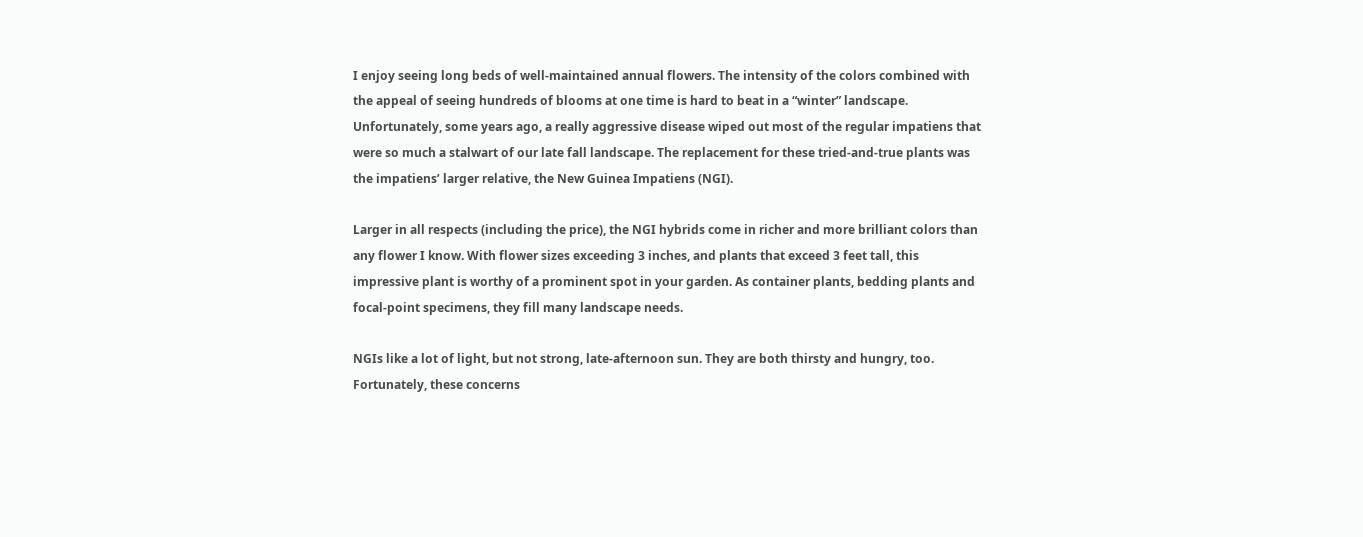I enjoy seeing long beds of well-maintained annual flowers. The intensity of the colors combined with the appeal of seeing hundreds of blooms at one time is hard to beat in a “winter” landscape. Unfortunately, some years ago, a really aggressive disease wiped out most of the regular impatiens that were so much a stalwart of our late fall landscape. The replacement for these tried-and-true plants was the impatiens’ larger relative, the New Guinea Impatiens (NGI).

Larger in all respects (including the price), the NGI hybrids come in richer and more brilliant colors than any flower I know. With flower sizes exceeding 3 inches, and plants that exceed 3 feet tall, this impressive plant is worthy of a prominent spot in your garden. As container plants, bedding plants and focal-point specimens, they fill many landscape needs.

NGIs like a lot of light, but not strong, late-afternoon sun. They are both thirsty and hungry, too. Fortunately, these concerns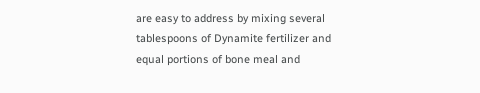are easy to address by mixing several tablespoons of Dynamite fertilizer and equal portions of bone meal and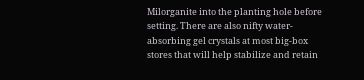Milorganite into the planting hole before setting. There are also nifty water-absorbing gel crystals at most big-box stores that will help stabilize and retain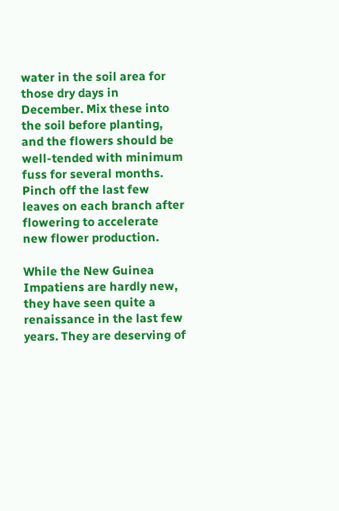water in the soil area for those dry days in December. Mix these into the soil before planting, and the flowers should be well-tended with minimum fuss for several months. Pinch off the last few leaves on each branch after flowering to accelerate new flower production.

While the New Guinea Impatiens are hardly new, they have seen quite a renaissance in the last few years. They are deserving of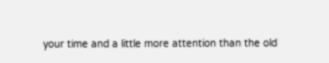your time and a little more attention than the old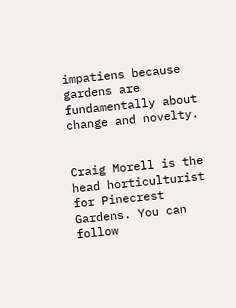impatiens because gardens are fundamentally about change and novelty.


Craig Morell is the head horticulturist for Pinecrest Gardens. You can follow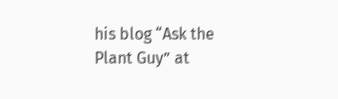his blog “Ask the Plant Guy” at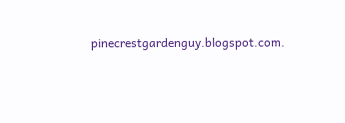pinecrestgardenguy.blogspot.com.